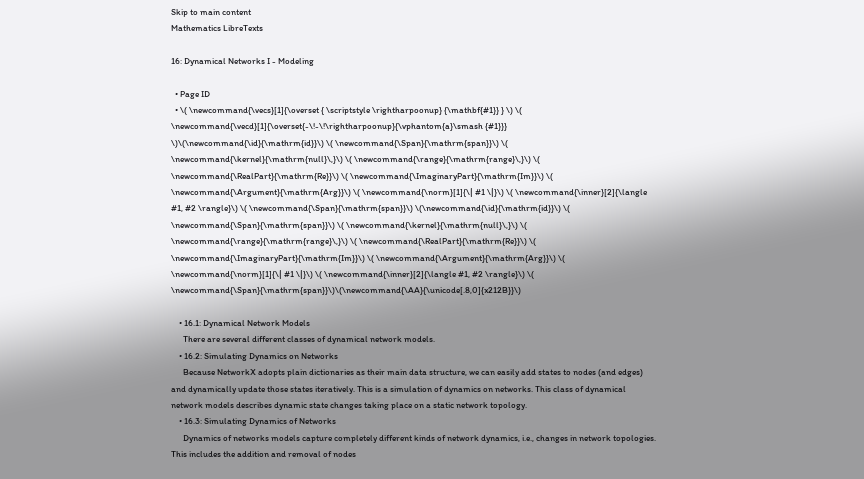Skip to main content
Mathematics LibreTexts

16: Dynamical Networks I - Modeling

  • Page ID
  • \( \newcommand{\vecs}[1]{\overset { \scriptstyle \rightharpoonup} {\mathbf{#1}} } \) \( \newcommand{\vecd}[1]{\overset{-\!-\!\rightharpoonup}{\vphantom{a}\smash {#1}}} \)\(\newcommand{\id}{\mathrm{id}}\) \( \newcommand{\Span}{\mathrm{span}}\) \( \newcommand{\kernel}{\mathrm{null}\,}\) \( \newcommand{\range}{\mathrm{range}\,}\) \( \newcommand{\RealPart}{\mathrm{Re}}\) \( \newcommand{\ImaginaryPart}{\mathrm{Im}}\) \( \newcommand{\Argument}{\mathrm{Arg}}\) \( \newcommand{\norm}[1]{\| #1 \|}\) \( \newcommand{\inner}[2]{\langle #1, #2 \rangle}\) \( \newcommand{\Span}{\mathrm{span}}\) \(\newcommand{\id}{\mathrm{id}}\) \( \newcommand{\Span}{\mathrm{span}}\) \( \newcommand{\kernel}{\mathrm{null}\,}\) \( \newcommand{\range}{\mathrm{range}\,}\) \( \newcommand{\RealPart}{\mathrm{Re}}\) \( \newcommand{\ImaginaryPart}{\mathrm{Im}}\) \( \newcommand{\Argument}{\mathrm{Arg}}\) \( \newcommand{\norm}[1]{\| #1 \|}\) \( \newcommand{\inner}[2]{\langle #1, #2 \rangle}\) \( \newcommand{\Span}{\mathrm{span}}\)\(\newcommand{\AA}{\unicode[.8,0]{x212B}}\)

    • 16.1: Dynamical Network Models
      There are several different classes of dynamical network models.
    • 16.2: Simulating Dynamics on Networks
      Because NetworkX adopts plain dictionaries as their main data structure, we can easily add states to nodes (and edges) and dynamically update those states iteratively. This is a simulation of dynamics on networks. This class of dynamical network models describes dynamic state changes taking place on a static network topology.
    • 16.3: Simulating Dynamics of Networks
      Dynamics of networks models capture completely different kinds of network dynamics, i.e., changes in network topologies. This includes the addition and removal of nodes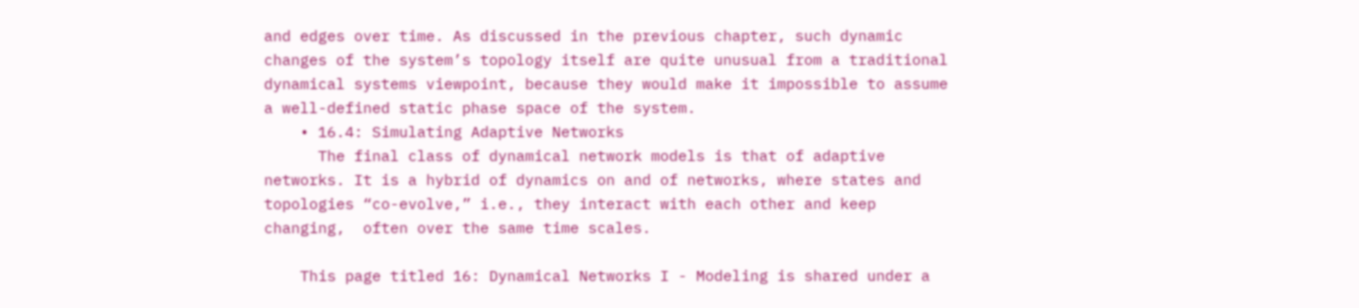and edges over time. As discussed in the previous chapter, such dynamic changes of the system’s topology itself are quite unusual from a traditional dynamical systems viewpoint, because they would make it impossible to assume a well-defined static phase space of the system.
    • 16.4: Simulating Adaptive Networks
      The final class of dynamical network models is that of adaptive networks. It is a hybrid of dynamics on and of networks, where states and topologies “co-evolve,” i.e., they interact with each other and keep changing,  often over the same time scales.

    This page titled 16: Dynamical Networks I - Modeling is shared under a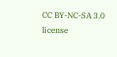CC BY-NC-SA 3.0 license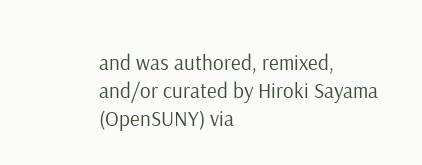and was authored, remixed, and/or curated by Hiroki Sayama (OpenSUNY) via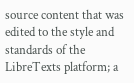source content that was edited to the style and standards of the LibreTexts platform; a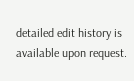detailed edit history is available upon request.